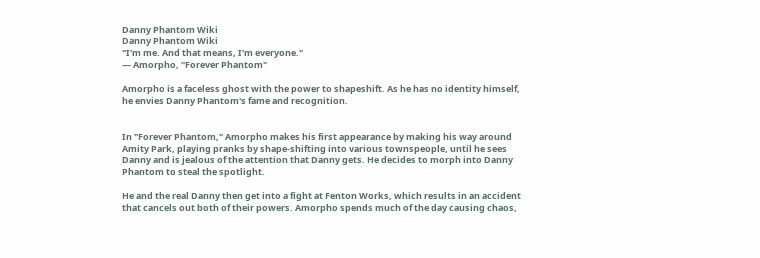Danny Phantom Wiki
Danny Phantom Wiki
"I'm me. And that means, I'm everyone."
— Amorpho, "Forever Phantom"

Amorpho is a faceless ghost with the power to shapeshift. As he has no identity himself, he envies Danny Phantom's fame and recognition.


In "Forever Phantom," Amorpho makes his first appearance by making his way around Amity Park, playing pranks by shape-shifting into various townspeople, until he sees Danny and is jealous of the attention that Danny gets. He decides to morph into Danny Phantom to steal the spotlight.

He and the real Danny then get into a fight at Fenton Works, which results in an accident that cancels out both of their powers. Amorpho spends much of the day causing chaos,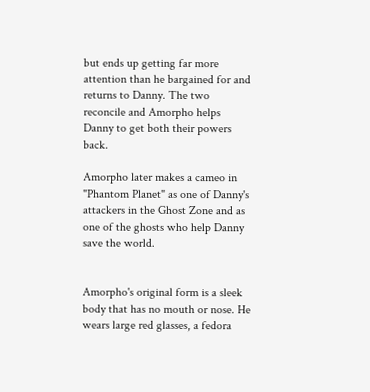but ends up getting far more attention than he bargained for and returns to Danny. The two reconcile and Amorpho helps Danny to get both their powers back.

Amorpho later makes a cameo in "Phantom Planet" as one of Danny's attackers in the Ghost Zone and as one of the ghosts who help Danny save the world.


Amorpho's original form is a sleek body that has no mouth or nose. He wears large red glasses, a fedora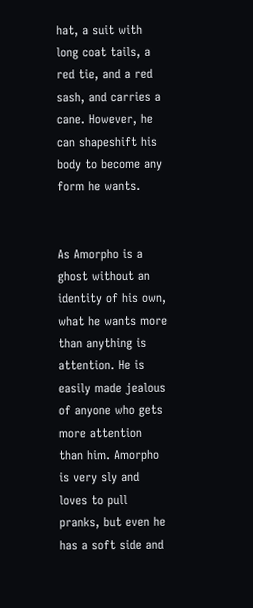hat, a suit with long coat tails, a red tie, and a red sash, and carries a cane. However, he can shapeshift his body to become any form he wants.


As Amorpho is a ghost without an identity of his own, what he wants more than anything is attention. He is easily made jealous of anyone who gets more attention than him. Amorpho is very sly and loves to pull pranks, but even he has a soft side and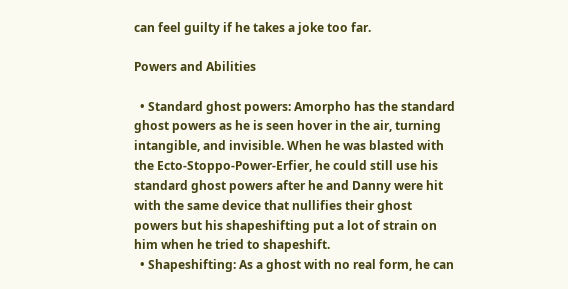can feel guilty if he takes a joke too far.

Powers and Abilities

  • Standard ghost powers: Amorpho has the standard ghost powers as he is seen hover in the air, turning intangible, and invisible. When he was blasted with the Ecto-Stoppo-Power-Erfier, he could still use his standard ghost powers after he and Danny were hit with the same device that nullifies their ghost powers but his shapeshifting put a lot of strain on him when he tried to shapeshift.
  • Shapeshifting: As a ghost with no real form, he can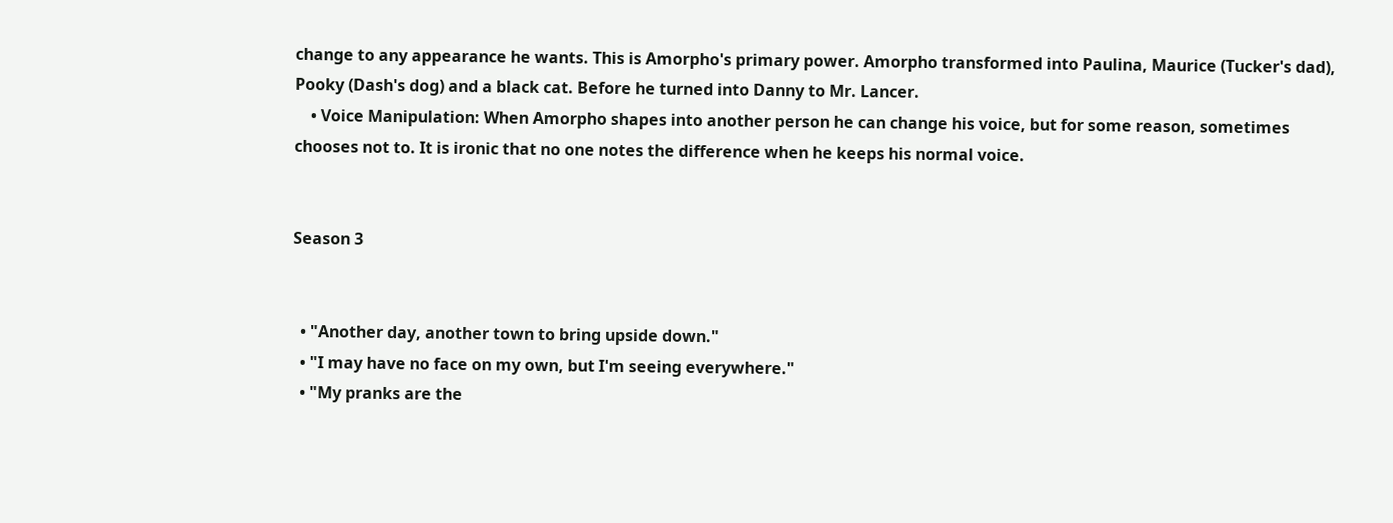change to any appearance he wants. This is Amorpho's primary power. Amorpho transformed into Paulina, Maurice (Tucker's dad), Pooky (Dash's dog) and a black cat. Before he turned into Danny to Mr. Lancer.
    • Voice Manipulation: When Amorpho shapes into another person he can change his voice, but for some reason, sometimes chooses not to. It is ironic that no one notes the difference when he keeps his normal voice.


Season 3


  • "Another day, another town to bring upside down."
  • "I may have no face on my own, but I'm seeing everywhere."
  • "My pranks are the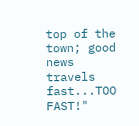top of the town; good news travels fast...TOO FAST!"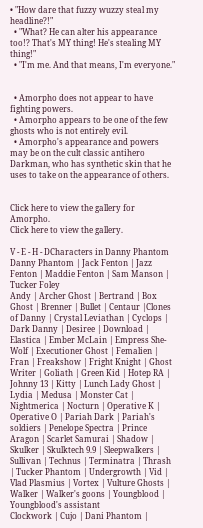• "How dare that fuzzy wuzzy steal my headline?!"
  • "What? He can alter his appearance too!? That's MY thing! He's stealing MY thing!"
  • "I'm me. And that means, I'm everyone."


  • Amorpho does not appear to have fighting powers.
  • Amorpho appears to be one of the few ghosts who is not entirely evil.
  • Amorpho's appearance and powers may be on the cult classic antihero Darkman, who has synthetic skin that he uses to take on the appearance of others.


Click here to view the gallery for Amorpho.
Click here to view the gallery.

V - E - H - DCharacters in Danny Phantom
Danny Phantom | Jack Fenton | Jazz Fenton | Maddie Fenton | Sam Manson | Tucker Foley
Andy | Archer Ghost | Bertrand | Box Ghost | Brenner | Bullet | Centaur |Clones of Danny | Crystal Leviathan | Cyclops | Dark Danny | Desiree | Download | Elastica | Ember McLain | Empress She-Wolf | Executioner Ghost | Femalien | Fran | Freakshow | Fright Knight | Ghost Writer | Goliath | Green Kid | Hotep RA | Johnny 13 | Kitty | Lunch Lady Ghost | Lydia | Medusa | Monster Cat | Nightmerica | Nocturn | Operative K | Operative O | Pariah Dark | Pariah's soldiers | Penelope Spectra | Prince Aragon | Scarlet Samurai | Shadow | Skulker | Skulktech 9.9 | Sleepwalkers | Sullivan | Technus | Terminatra | Thrash | Tucker Phantom | Undergrowth | Vid | Vlad Plasmius | Vortex | Vulture Ghosts | Walker | Walker's goons | Youngblood | Youngblood's assistant
Clockwork | Cujo | Dani Phantom |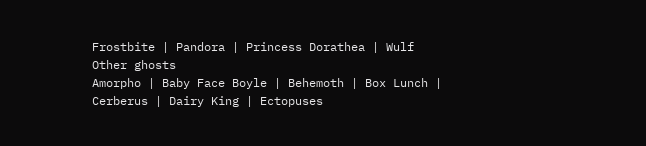Frostbite | Pandora | Princess Dorathea | Wulf
Other ghosts
Amorpho | Baby Face Boyle | Behemoth | Box Lunch | Cerberus | Dairy King | Ectopuses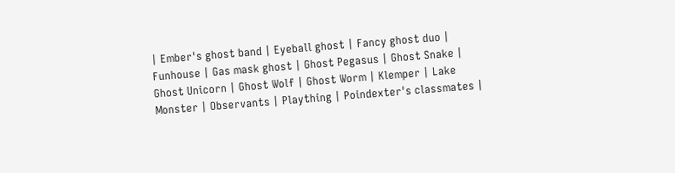| Ember's ghost band | Eyeball ghost | Fancy ghost duo | Funhouse | Gas mask ghost | Ghost Pegasus | Ghost Snake | Ghost Unicorn | Ghost Wolf | Ghost Worm | Klemper | Lake Monster | Observants | Plaything | Poindexter's classmates |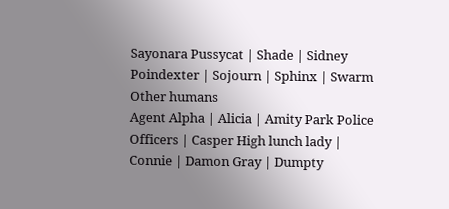Sayonara Pussycat | Shade | Sidney Poindexter | Sojourn | Sphinx | Swarm
Other humans
Agent Alpha | Alicia | Amity Park Police Officers | Casper High lunch lady | Connie | Damon Gray | Dumpty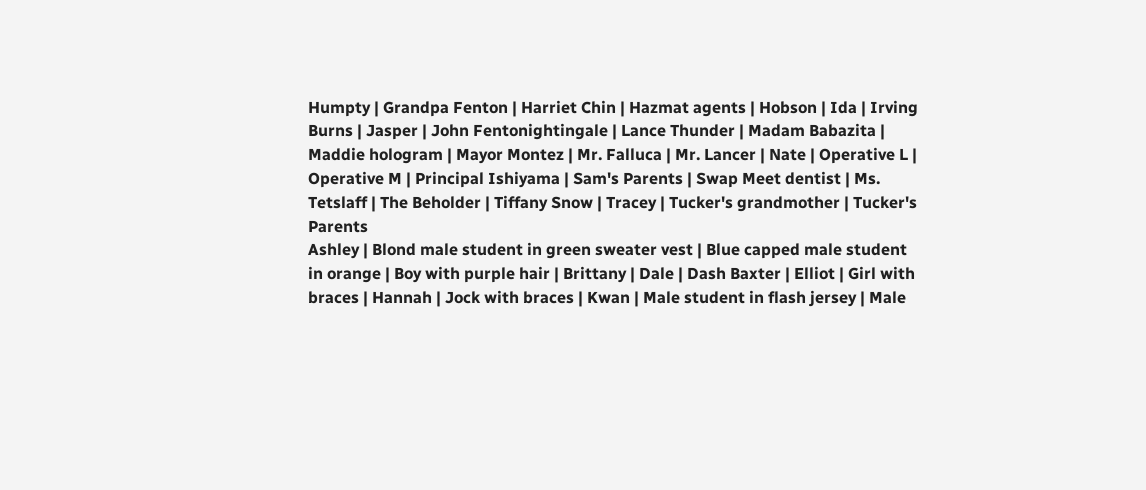Humpty | Grandpa Fenton | Harriet Chin | Hazmat agents | Hobson | Ida | Irving Burns | Jasper | John Fentonightingale | Lance Thunder | Madam Babazita | Maddie hologram | Mayor Montez | Mr. Falluca | Mr. Lancer | Nate | Operative L | Operative M | Principal Ishiyama | Sam's Parents | Swap Meet dentist | Ms. Tetslaff | The Beholder | Tiffany Snow | Tracey | Tucker's grandmother | Tucker's Parents
Ashley | Blond male student in green sweater vest | Blue capped male student in orange | Boy with purple hair | Brittany | Dale | Dash Baxter | Elliot | Girl with braces | Hannah | Jock with braces | Kwan | Male student in flash jersey | Male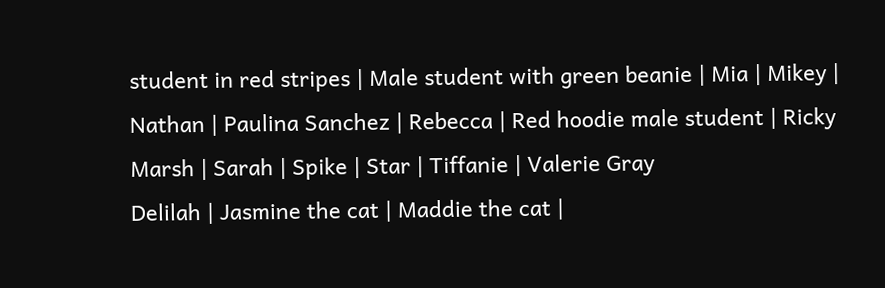student in red stripes | Male student with green beanie | Mia | Mikey | Nathan | Paulina Sanchez | Rebecca | Red hoodie male student | Ricky Marsh | Sarah | Spike | Star | Tiffanie | Valerie Gray
Delilah | Jasmine the cat | Maddie the cat |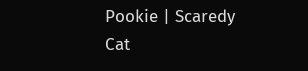Pookie | Scaredy Cat